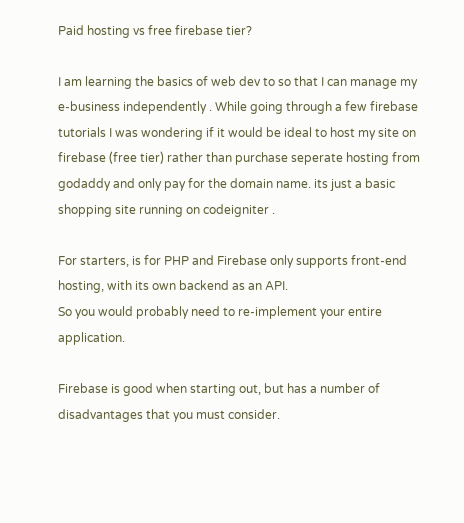Paid hosting vs free firebase tier?

I am learning the basics of web dev to so that I can manage my e-business independently . While going through a few firebase tutorials I was wondering if it would be ideal to host my site on firebase (free tier) rather than purchase seperate hosting from godaddy and only pay for the domain name. its just a basic shopping site running on codeigniter .

For starters, is for PHP and Firebase only supports front-end hosting, with its own backend as an API.
So you would probably need to re-implement your entire application.

Firebase is good when starting out, but has a number of disadvantages that you must consider.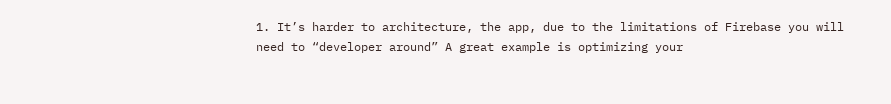1. It’s harder to architecture, the app, due to the limitations of Firebase you will need to “developer around” A great example is optimizing your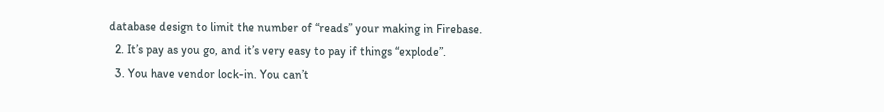database design to limit the number of “reads” your making in Firebase.
  2. It’s pay as you go, and it’s very easy to pay if things “explode”.
  3. You have vendor lock-in. You can’t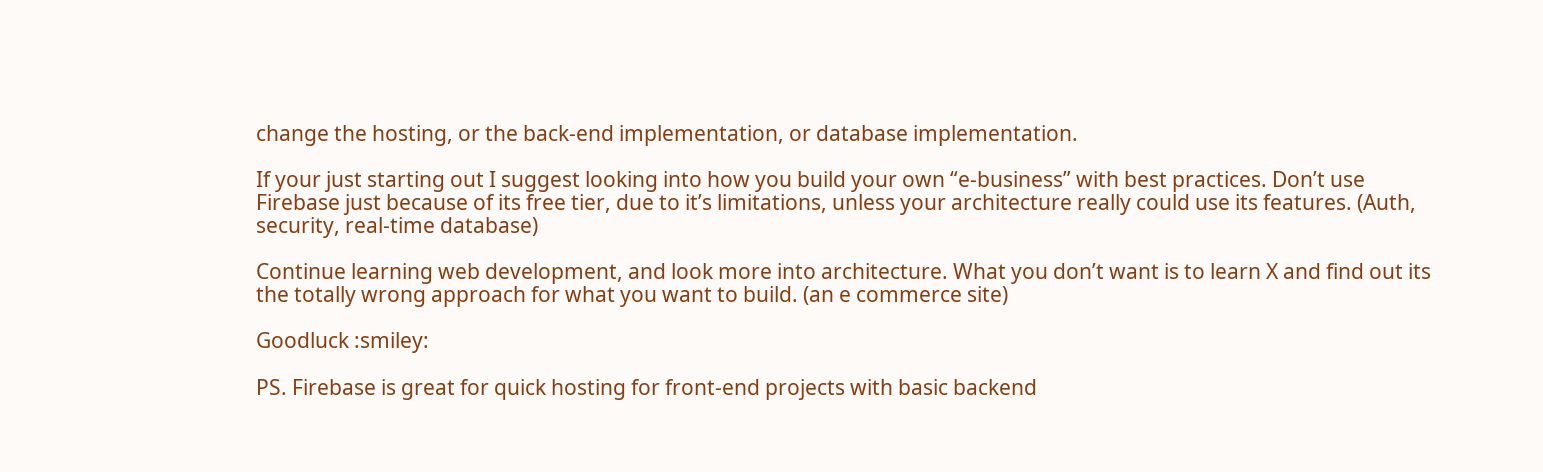change the hosting, or the back-end implementation, or database implementation.

If your just starting out I suggest looking into how you build your own “e-business” with best practices. Don’t use Firebase just because of its free tier, due to it’s limitations, unless your architecture really could use its features. (Auth, security, real-time database)

Continue learning web development, and look more into architecture. What you don’t want is to learn X and find out its the totally wrong approach for what you want to build. (an e commerce site)

Goodluck :smiley:

PS. Firebase is great for quick hosting for front-end projects with basic backend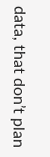data, that don’t plan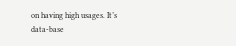on having high usages. It’s data-base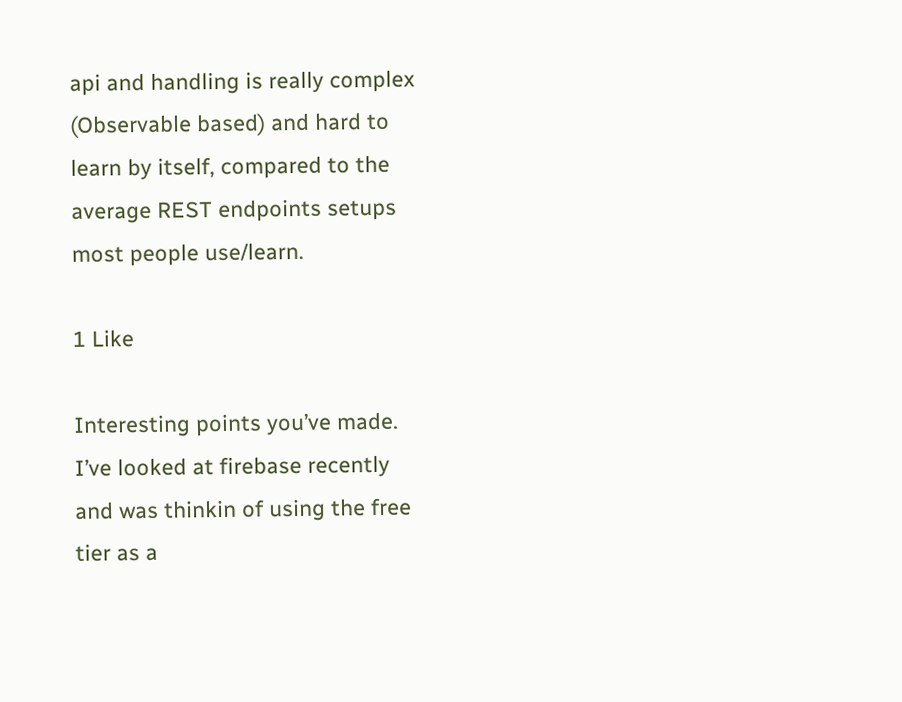api and handling is really complex (Observable based) and hard to learn by itself, compared to the average REST endpoints setups most people use/learn.

1 Like

Interesting points you’ve made. I’ve looked at firebase recently and was thinkin of using the free tier as a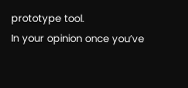prototype tool.
In your opinion once you’ve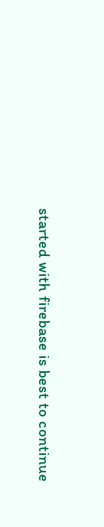started with firebase is best to continue